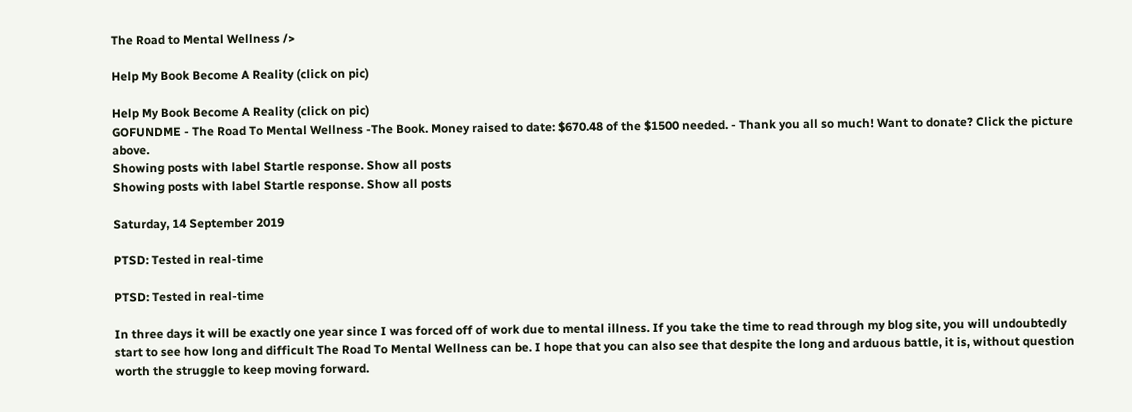The Road to Mental Wellness />

Help My Book Become A Reality (click on pic)

Help My Book Become A Reality (click on pic)
GOFUNDME - The Road To Mental Wellness -The Book. Money raised to date: $670.48 of the $1500 needed. - Thank you all so much! Want to donate? Click the picture above.
Showing posts with label Startle response. Show all posts
Showing posts with label Startle response. Show all posts

Saturday, 14 September 2019

PTSD: Tested in real-time

PTSD: Tested in real-time

In three days it will be exactly one year since I was forced off of work due to mental illness. If you take the time to read through my blog site, you will undoubtedly start to see how long and difficult The Road To Mental Wellness can be. I hope that you can also see that despite the long and arduous battle, it is, without question worth the struggle to keep moving forward.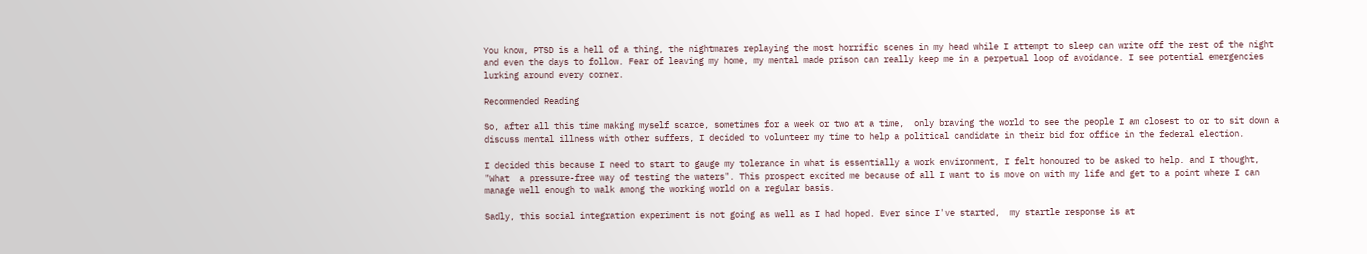You know, PTSD is a hell of a thing, the nightmares replaying the most horrific scenes in my head while I attempt to sleep can write off the rest of the night and even the days to follow. Fear of leaving my home, my mental made prison can really keep me in a perpetual loop of avoidance. I see potential emergencies lurking around every corner.

Recommended Reading

So, after all this time making myself scarce, sometimes for a week or two at a time,  only braving the world to see the people I am closest to or to sit down a discuss mental illness with other suffers, I decided to volunteer my time to help a political candidate in their bid for office in the federal election.

I decided this because I need to start to gauge my tolerance in what is essentially a work environment, I felt honoured to be asked to help. and I thought, "What  a pressure-free way of testing the waters". This prospect excited me because of all I want to is move on with my life and get to a point where I can manage well enough to walk among the working world on a regular basis.

Sadly, this social integration experiment is not going as well as I had hoped. Ever since I've started,  my startle response is at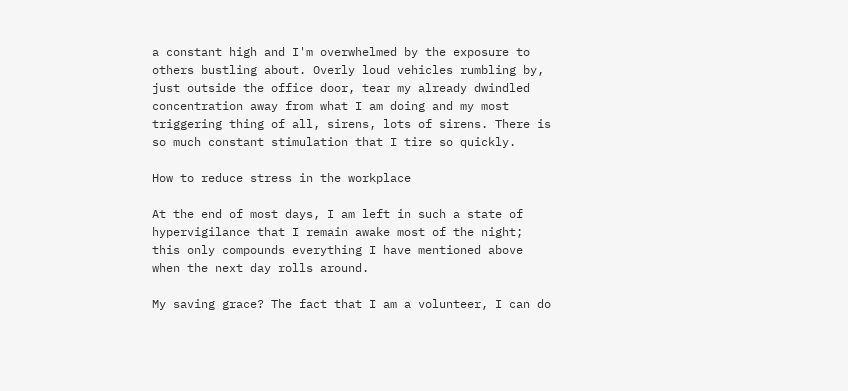a constant high and I'm overwhelmed by the exposure to others bustling about. Overly loud vehicles rumbling by, just outside the office door, tear my already dwindled concentration away from what I am doing and my most triggering thing of all, sirens, lots of sirens. There is so much constant stimulation that I tire so quickly.

How to reduce stress in the workplace

At the end of most days, I am left in such a state of hypervigilance that I remain awake most of the night; this only compounds everything I have mentioned above when the next day rolls around.

My saving grace? The fact that I am a volunteer, I can do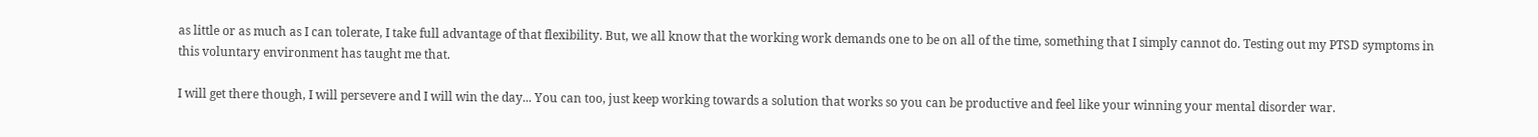as little or as much as I can tolerate, I take full advantage of that flexibility. But, we all know that the working work demands one to be on all of the time, something that I simply cannot do. Testing out my PTSD symptoms in this voluntary environment has taught me that.

I will get there though, I will persevere and I will win the day... You can too, just keep working towards a solution that works so you can be productive and feel like your winning your mental disorder war.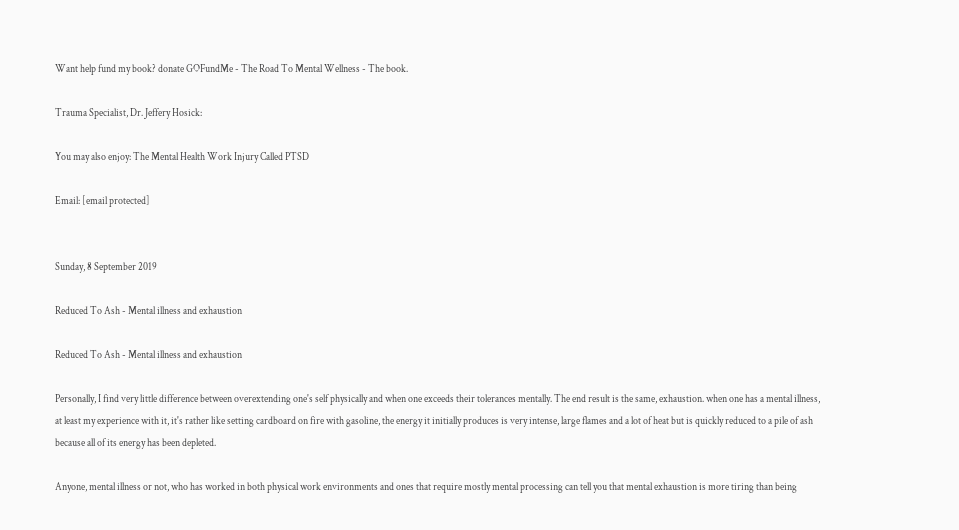Want help fund my book? donate GOFundMe - The Road To Mental Wellness - The book.

Trauma Specialist, Dr. Jeffery Hosick:

You may also enjoy: The Mental Health Work Injury Called PTSD

Email: [email protected]


Sunday, 8 September 2019

Reduced To Ash - Mental illness and exhaustion

Reduced To Ash - Mental illness and exhaustion

Personally, I find very little difference between overextending one's self physically and when one exceeds their tolerances mentally. The end result is the same, exhaustion. when one has a mental illness, at least my experience with it, it's rather like setting cardboard on fire with gasoline, the energy it initially produces is very intense, large flames and a lot of heat but is quickly reduced to a pile of ash because all of its energy has been depleted.

Anyone, mental illness or not, who has worked in both physical work environments and ones that require mostly mental processing can tell you that mental exhaustion is more tiring than being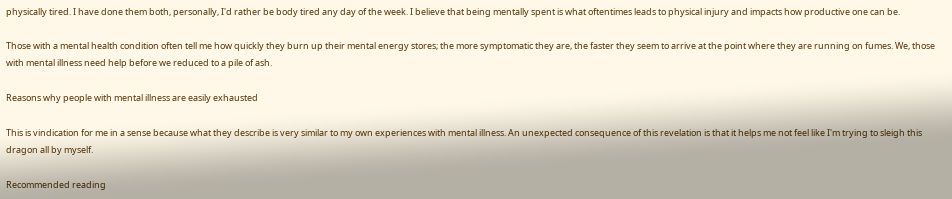physically tired. I have done them both, personally, I'd rather be body tired any day of the week. I believe that being mentally spent is what oftentimes leads to physical injury and impacts how productive one can be.

Those with a mental health condition often tell me how quickly they burn up their mental energy stores; the more symptomatic they are, the faster they seem to arrive at the point where they are running on fumes. We, those with mental illness need help before we reduced to a pile of ash.

Reasons why people with mental illness are easily exhausted

This is vindication for me in a sense because what they describe is very similar to my own experiences with mental illness. An unexpected consequence of this revelation is that it helps me not feel like I'm trying to sleigh this dragon all by myself.

Recommended reading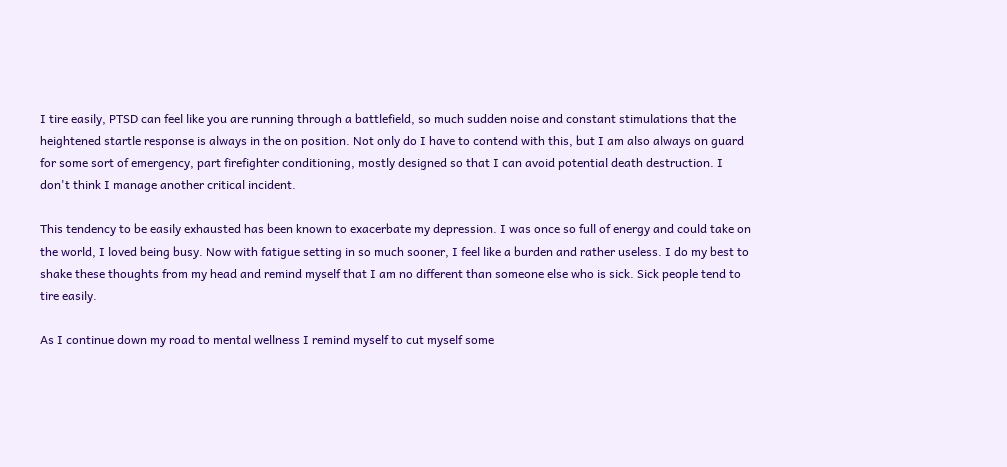I tire easily, PTSD can feel like you are running through a battlefield, so much sudden noise and constant stimulations that the heightened startle response is always in the on position. Not only do I have to contend with this, but I am also always on guard for some sort of emergency, part firefighter conditioning, mostly designed so that I can avoid potential death destruction. I don't think I manage another critical incident.

This tendency to be easily exhausted has been known to exacerbate my depression. I was once so full of energy and could take on the world, I loved being busy. Now with fatigue setting in so much sooner, I feel like a burden and rather useless. I do my best to shake these thoughts from my head and remind myself that I am no different than someone else who is sick. Sick people tend to tire easily.

As I continue down my road to mental wellness I remind myself to cut myself some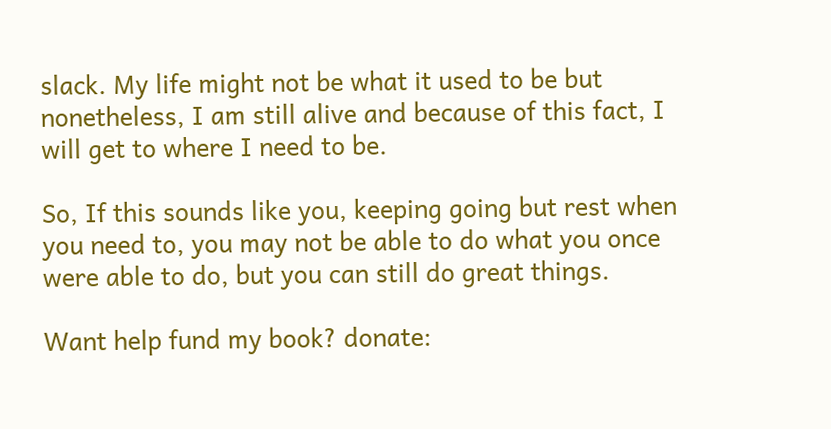slack. My life might not be what it used to be but nonetheless, I am still alive and because of this fact, I will get to where I need to be.

So, If this sounds like you, keeping going but rest when you need to, you may not be able to do what you once were able to do, but you can still do great things.

Want help fund my book? donate: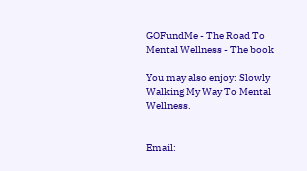GOFundMe - The Road To Mental Wellness - The book

You may also enjoy: Slowly Walking My Way To Mental Wellness.


Email: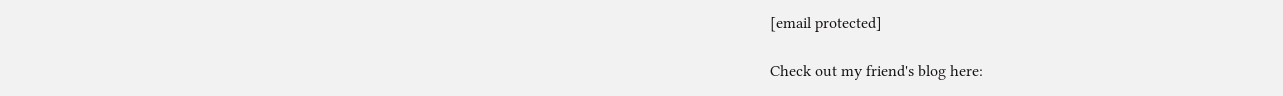[email protected]

Check out my friend's blog here: